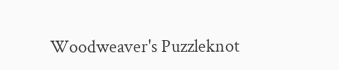Woodweaver's Puzzleknot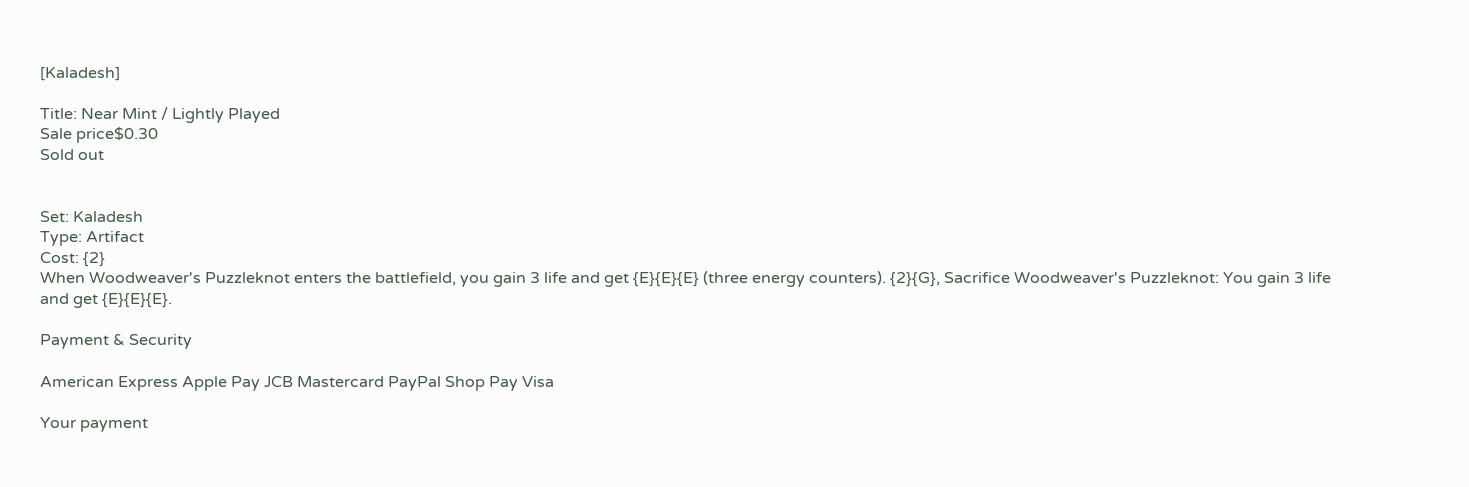[Kaladesh]

Title: Near Mint / Lightly Played
Sale price$0.30
Sold out


Set: Kaladesh
Type: Artifact
Cost: {2}
When Woodweaver's Puzzleknot enters the battlefield, you gain 3 life and get {E}{E}{E} (three energy counters). {2}{G}, Sacrifice Woodweaver's Puzzleknot: You gain 3 life and get {E}{E}{E}.

Payment & Security

American Express Apple Pay JCB Mastercard PayPal Shop Pay Visa

Your payment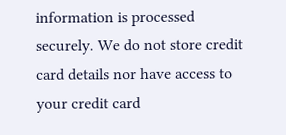information is processed securely. We do not store credit card details nor have access to your credit card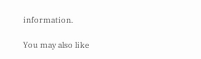information.

You may also like